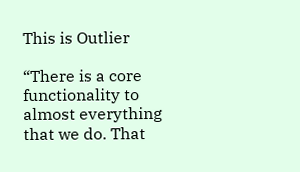This is Outlier

“There is a core functionality to almost everything that we do. That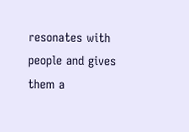resonates with people and gives them a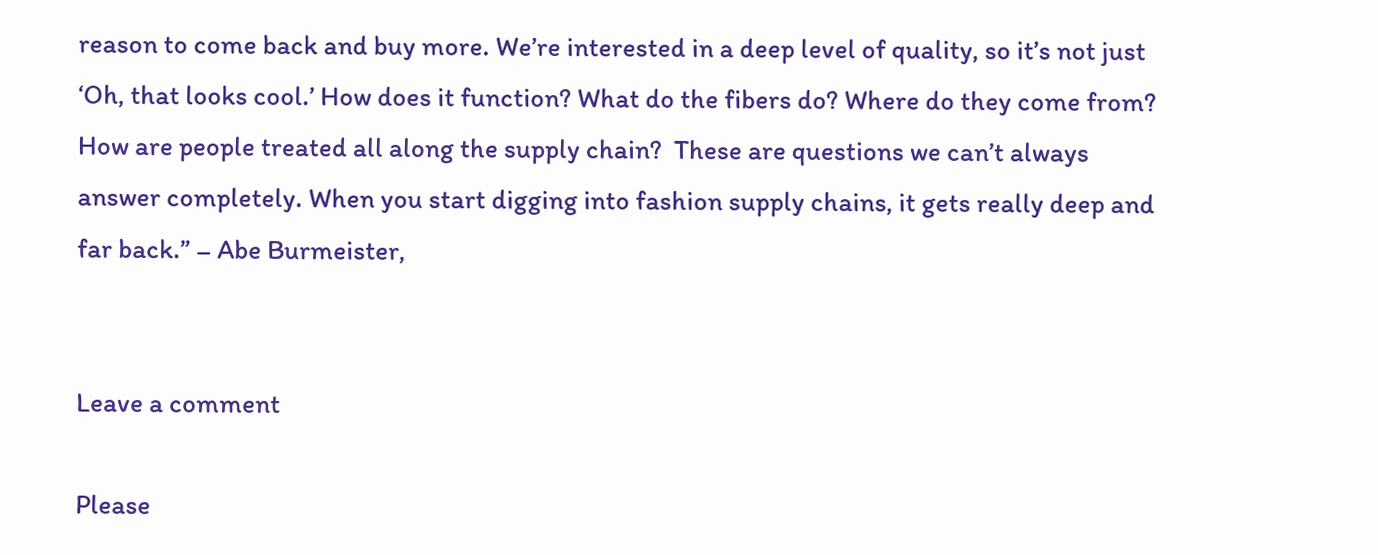reason to come back and buy more. We’re interested in a deep level of quality, so it’s not just ‘Oh, that looks cool.’ How does it function? What do the fibers do? Where do they come from? How are people treated all along the supply chain?  These are questions we can’t always answer completely. When you start digging into fashion supply chains, it gets really deep and far back.” – Abe Burmeister,


Leave a comment

Please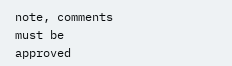note, comments must be approved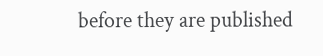before they are published